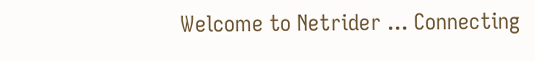Welcome to Netrider ... Connecting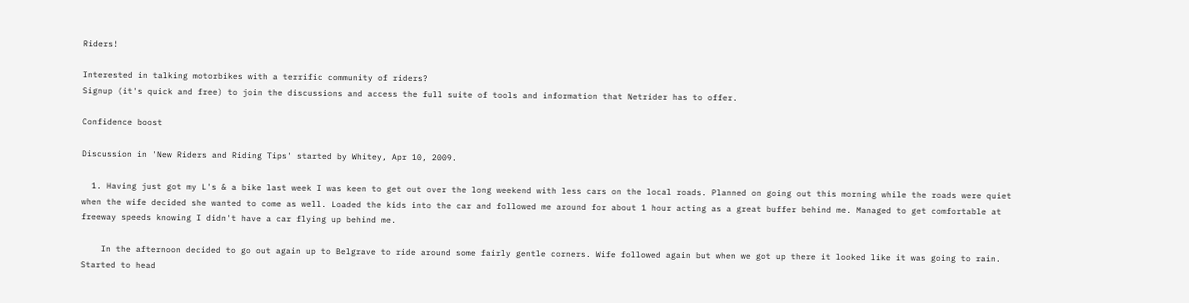Riders!

Interested in talking motorbikes with a terrific community of riders?
Signup (it's quick and free) to join the discussions and access the full suite of tools and information that Netrider has to offer.

Confidence boost

Discussion in 'New Riders and Riding Tips' started by Whitey, Apr 10, 2009.

  1. Having just got my L's & a bike last week I was keen to get out over the long weekend with less cars on the local roads. Planned on going out this morning while the roads were quiet when the wife decided she wanted to come as well. Loaded the kids into the car and followed me around for about 1 hour acting as a great buffer behind me. Managed to get comfortable at freeway speeds knowing I didn't have a car flying up behind me.

    In the afternoon decided to go out again up to Belgrave to ride around some fairly gentle corners. Wife followed again but when we got up there it looked like it was going to rain. Started to head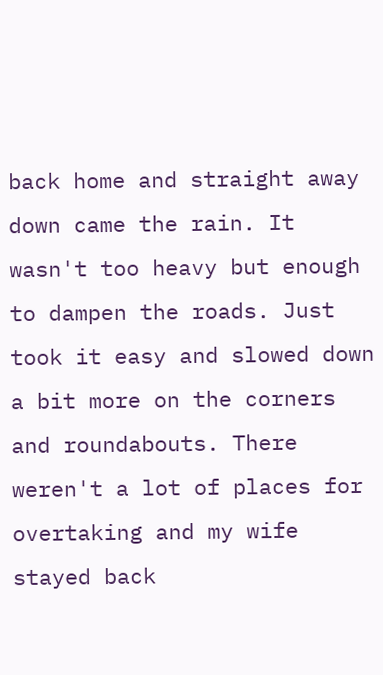back home and straight away down came the rain. It wasn't too heavy but enough to dampen the roads. Just took it easy and slowed down a bit more on the corners and roundabouts. There weren't a lot of places for overtaking and my wife stayed back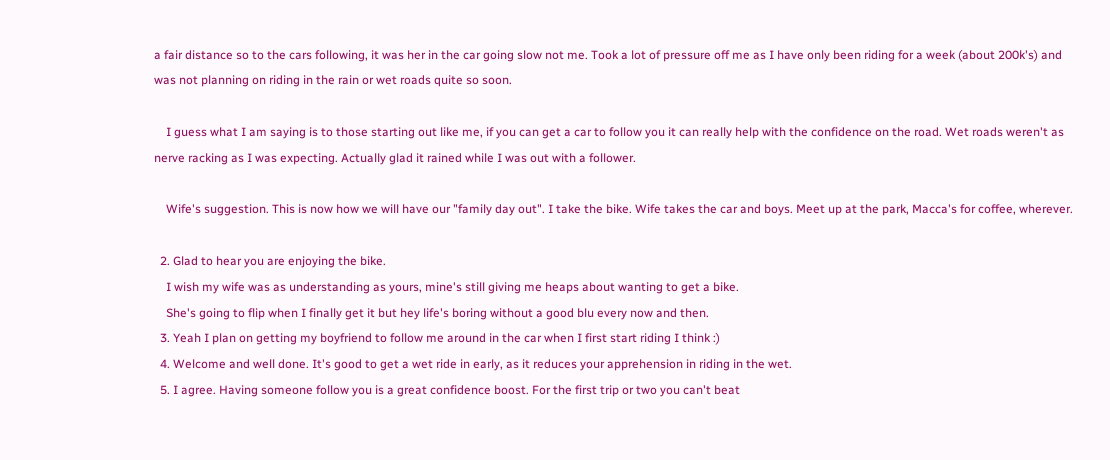a fair distance so to the cars following, it was her in the car going slow not me. Took a lot of pressure off me as I have only been riding for a week (about 200k's) and was not planning on riding in the rain or wet roads quite so soon.

    I guess what I am saying is to those starting out like me, if you can get a car to follow you it can really help with the confidence on the road. Wet roads weren't as nerve racking as I was expecting. Actually glad it rained while I was out with a follower.

    Wife's suggestion. This is now how we will have our "family day out". I take the bike. Wife takes the car and boys. Meet up at the park, Macca's for coffee, wherever.

  2. Glad to hear you are enjoying the bike.
    I wish my wife was as understanding as yours, mine's still giving me heaps about wanting to get a bike.
    She's going to flip when I finally get it but hey life's boring without a good blu every now and then.
  3. Yeah I plan on getting my boyfriend to follow me around in the car when I first start riding I think :)
  4. Welcome and well done. It's good to get a wet ride in early, as it reduces your apprehension in riding in the wet.
  5. I agree. Having someone follow you is a great confidence boost. For the first trip or two you can't beat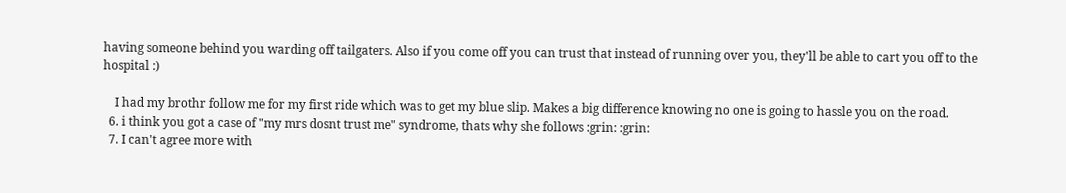having someone behind you warding off tailgaters. Also if you come off you can trust that instead of running over you, they'll be able to cart you off to the hospital :)

    I had my brothr follow me for my first ride which was to get my blue slip. Makes a big difference knowing no one is going to hassle you on the road.
  6. i think you got a case of "my mrs dosnt trust me" syndrome, thats why she follows :grin: :grin:
  7. I can't agree more with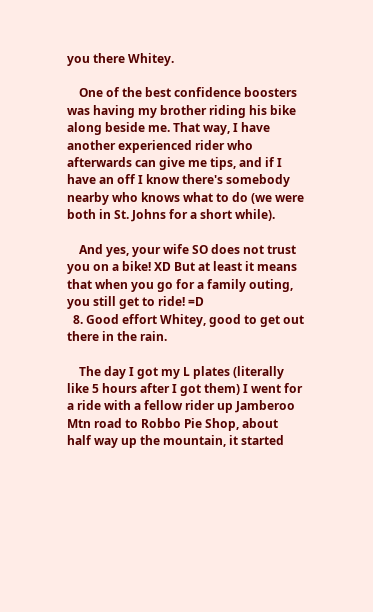you there Whitey.

    One of the best confidence boosters was having my brother riding his bike along beside me. That way, I have another experienced rider who afterwards can give me tips, and if I have an off I know there's somebody nearby who knows what to do (we were both in St. Johns for a short while).

    And yes, your wife SO does not trust you on a bike! XD But at least it means that when you go for a family outing, you still get to ride! =D
  8. Good effort Whitey, good to get out there in the rain.

    The day I got my L plates (literally like 5 hours after I got them) I went for a ride with a fellow rider up Jamberoo Mtn road to Robbo Pie Shop, about half way up the mountain, it started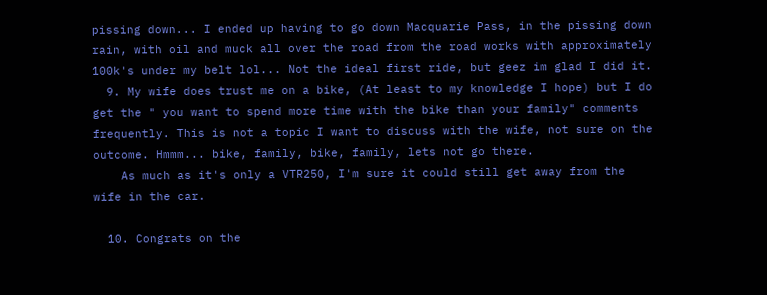pissing down... I ended up having to go down Macquarie Pass, in the pissing down rain, with oil and muck all over the road from the road works with approximately 100k's under my belt lol... Not the ideal first ride, but geez im glad I did it.
  9. My wife does trust me on a bike, (At least to my knowledge I hope) but I do get the " you want to spend more time with the bike than your family" comments frequently. This is not a topic I want to discuss with the wife, not sure on the outcome. Hmmm... bike, family, bike, family, lets not go there.
    As much as it's only a VTR250, I'm sure it could still get away from the wife in the car.

  10. Congrats on the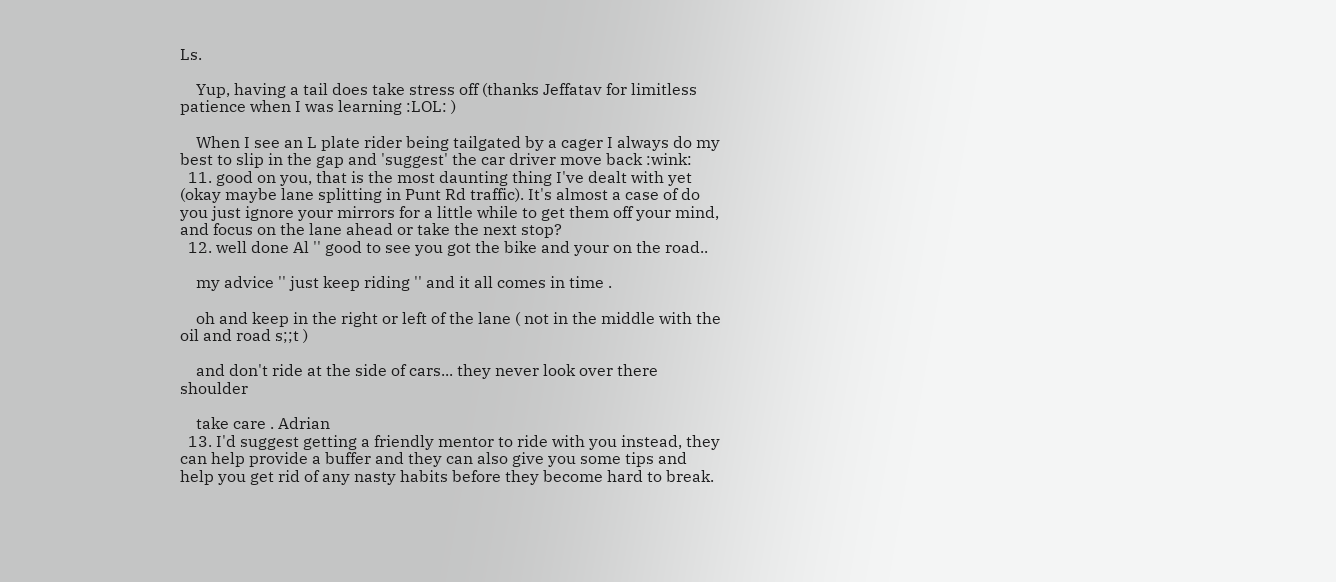Ls.

    Yup, having a tail does take stress off (thanks Jeffatav for limitless patience when I was learning :LOL: )

    When I see an L plate rider being tailgated by a cager I always do my best to slip in the gap and 'suggest' the car driver move back :wink:
  11. good on you, that is the most daunting thing I've dealt with yet (okay maybe lane splitting in Punt Rd traffic). It's almost a case of do you just ignore your mirrors for a little while to get them off your mind, and focus on the lane ahead or take the next stop?
  12. well done Al '' good to see you got the bike and your on the road..

    my advice '' just keep riding '' and it all comes in time .

    oh and keep in the right or left of the lane ( not in the middle with the oil and road s;;t )

    and don't ride at the side of cars... they never look over there shoulder

    take care . Adrian
  13. I'd suggest getting a friendly mentor to ride with you instead, they can help provide a buffer and they can also give you some tips and help you get rid of any nasty habits before they become hard to break.